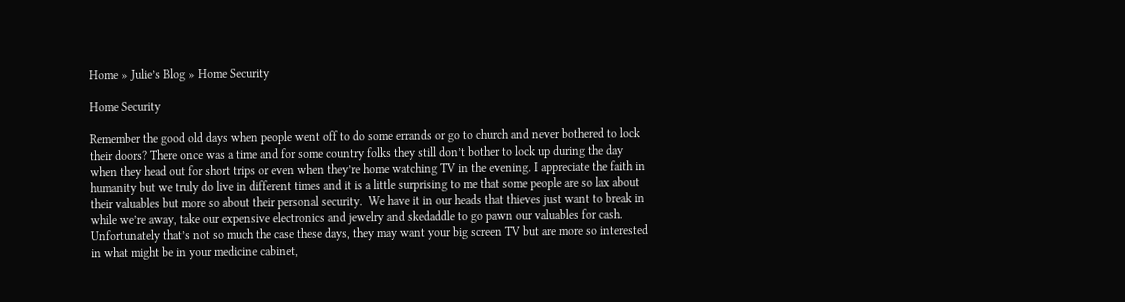Home » Julie’s Blog » Home Security

Home Security

Remember the good old days when people went off to do some errands or go to church and never bothered to lock their doors? There once was a time and for some country folks they still don’t bother to lock up during the day when they head out for short trips or even when they’re home watching TV in the evening. I appreciate the faith in humanity but we truly do live in different times and it is a little surprising to me that some people are so lax about their valuables but more so about their personal security.  We have it in our heads that thieves just want to break in while we’re away, take our expensive electronics and jewelry and skedaddle to go pawn our valuables for cash.  Unfortunately that’s not so much the case these days, they may want your big screen TV but are more so interested in what might be in your medicine cabinet,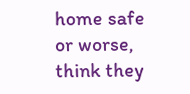home safe or worse, think they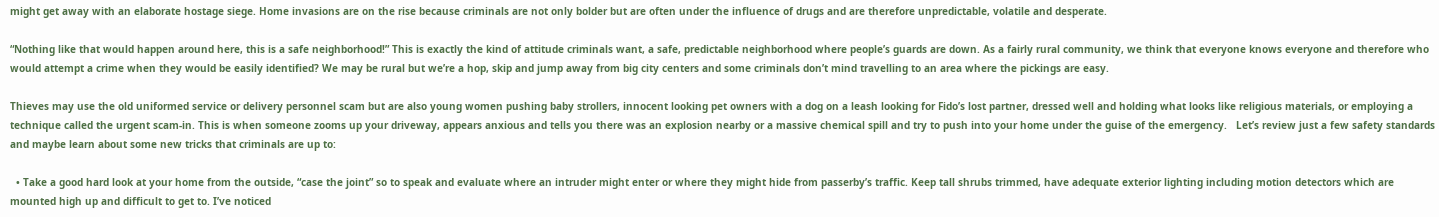might get away with an elaborate hostage siege. Home invasions are on the rise because criminals are not only bolder but are often under the influence of drugs and are therefore unpredictable, volatile and desperate.

“Nothing like that would happen around here, this is a safe neighborhood!” This is exactly the kind of attitude criminals want, a safe, predictable neighborhood where people’s guards are down. As a fairly rural community, we think that everyone knows everyone and therefore who would attempt a crime when they would be easily identified? We may be rural but we’re a hop, skip and jump away from big city centers and some criminals don’t mind travelling to an area where the pickings are easy.

Thieves may use the old uniformed service or delivery personnel scam but are also young women pushing baby strollers, innocent looking pet owners with a dog on a leash looking for Fido’s lost partner, dressed well and holding what looks like religious materials, or employing a technique called the urgent scam-in. This is when someone zooms up your driveway, appears anxious and tells you there was an explosion nearby or a massive chemical spill and try to push into your home under the guise of the emergency.   Let’s review just a few safety standards and maybe learn about some new tricks that criminals are up to:

  • Take a good hard look at your home from the outside, “case the joint” so to speak and evaluate where an intruder might enter or where they might hide from passerby’s traffic. Keep tall shrubs trimmed, have adequate exterior lighting including motion detectors which are mounted high up and difficult to get to. I’ve noticed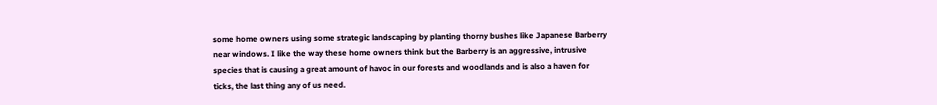some home owners using some strategic landscaping by planting thorny bushes like Japanese Barberry near windows. I like the way these home owners think but the Barberry is an aggressive, intrusive species that is causing a great amount of havoc in our forests and woodlands and is also a haven for ticks, the last thing any of us need.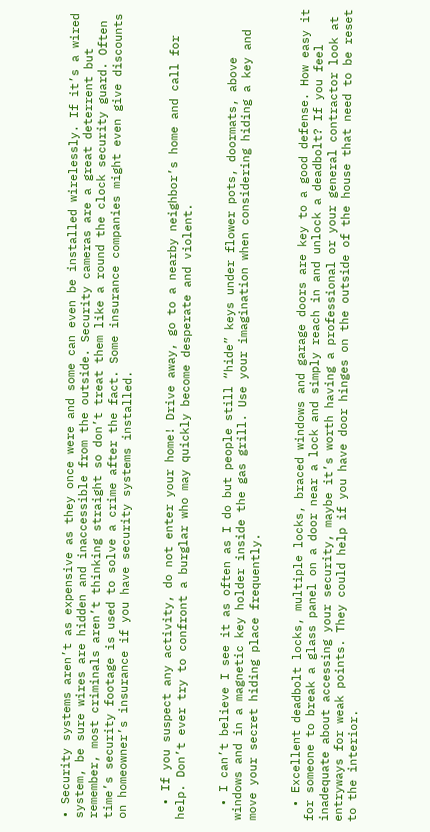• Security systems aren’t as expensive as they once were and some can even be installed wirelessly. If it’s a wired system, be sure wires are hidden and inaccessible from the outside. Security cameras are a great deterrent but remember, most criminals aren’t thinking straight so don’t treat them like a round the clock security guard. Often time’s security footage is used to solve a crime after the fact. Some insurance companies might even give discounts on homeowner’s insurance if you have security systems installed.


  • If you suspect any activity, do not enter your home! Drive away, go to a nearby neighbor’s home and call for help. Don’t ever try to confront a burglar who may quickly become desperate and violent.


  • I can’t believe I see it as often as I do but people still “hide” keys under flower pots, doormats, above windows and in a magnetic key holder inside the gas grill. Use your imagination when considering hiding a key and move your secret hiding place frequently.


  • Excellent deadbolt locks, multiple locks, braced windows and garage doors are key to a good defense. How easy it for someone to break a glass panel on a door near a lock and simply reach in and unlock a deadbolt? If you feel inadequate about accessing your security, maybe it’s worth having a professional or your general contractor look at entryways for weak points. They could help if you have door hinges on the outside of the house that need to be reset to the interior.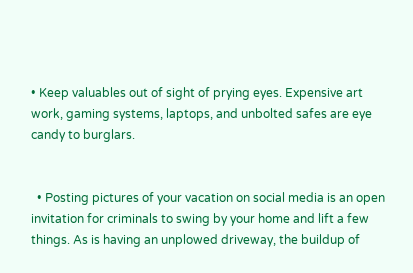• Keep valuables out of sight of prying eyes. Expensive art work, gaming systems, laptops, and unbolted safes are eye candy to burglars.


  • Posting pictures of your vacation on social media is an open invitation for criminals to swing by your home and lift a few things. As is having an unplowed driveway, the buildup of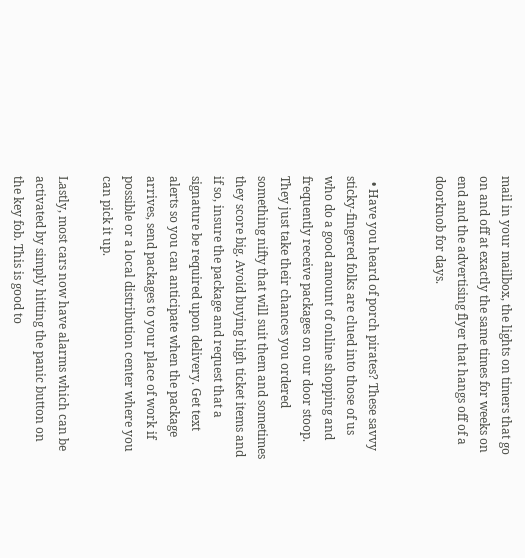mail in your mailbox, the lights on timers that go on and off at exactly the same times for weeks on end and the advertising flyer that hangs off of a doorknob for days.


  • Have you heard of porch pirates? These savvy sticky-fingered folks are clued into those of us who do a good amount of online shopping and frequently receive packages on our door stoop. They just take their chances you ordered something nifty that will suit them and sometimes they score big. Avoid buying high ticket items and if so, insure the package and request that a signature be required upon delivery. Get text alerts so you can anticipate when the package arrives, send packages to your place of work if possible or a local distribution center where you can pick it up.

Lastly, most cars now have alarms which can be activated by simply hitting the panic button on the key fob. This is good to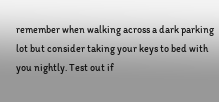remember when walking across a dark parking lot but consider taking your keys to bed with you nightly. Test out if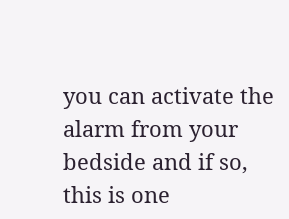you can activate the alarm from your bedside and if so, this is one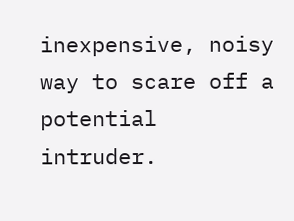inexpensive, noisy way to scare off a potential intruder.